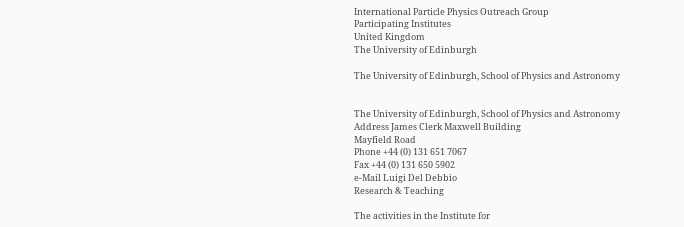International Particle Physics Outreach Group
Participating Institutes
United Kingdom
The University of Edinburgh

The University of Edinburgh, School of Physics and Astronomy


The University of Edinburgh, School of Physics and Astronomy
Address James Clerk Maxwell Building
Mayfield Road
Phone +44 (0) 131 651 7067
Fax +44 (0) 131 650 5902
e-Mail Luigi Del Debbio
Research & Teaching

The activities in the Institute for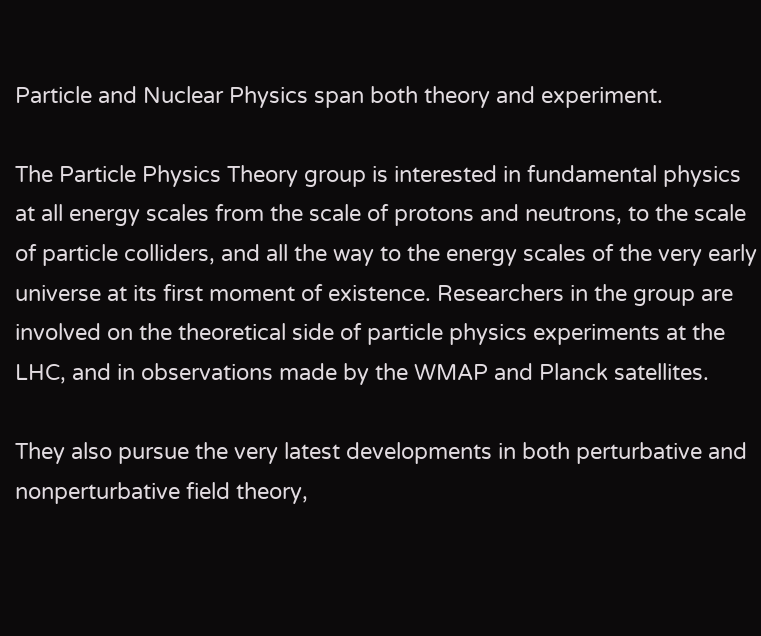Particle and Nuclear Physics span both theory and experiment.

The Particle Physics Theory group is interested in fundamental physics at all energy scales from the scale of protons and neutrons, to the scale of particle colliders, and all the way to the energy scales of the very early universe at its first moment of existence. Researchers in the group are involved on the theoretical side of particle physics experiments at the LHC, and in observations made by the WMAP and Planck satellites.

They also pursue the very latest developments in both perturbative and nonperturbative field theory,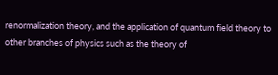renormalization theory, and the application of quantum field theory to other branches of physics such as the theory of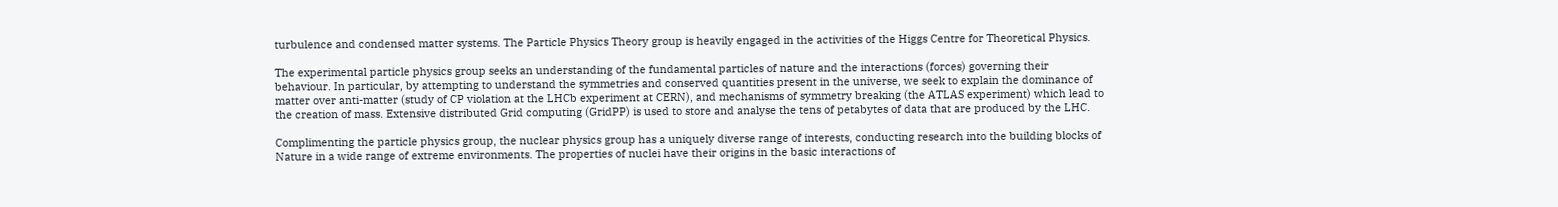turbulence and condensed matter systems. The Particle Physics Theory group is heavily engaged in the activities of the Higgs Centre for Theoretical Physics.

The experimental particle physics group seeks an understanding of the fundamental particles of nature and the interactions (forces) governing their behaviour. In particular, by attempting to understand the symmetries and conserved quantities present in the universe, we seek to explain the dominance of matter over anti-matter (study of CP violation at the LHCb experiment at CERN), and mechanisms of symmetry breaking (the ATLAS experiment) which lead to the creation of mass. Extensive distributed Grid computing (GridPP) is used to store and analyse the tens of petabytes of data that are produced by the LHC.

Complimenting the particle physics group, the nuclear physics group has a uniquely diverse range of interests, conducting research into the building blocks of Nature in a wide range of extreme environments. The properties of nuclei have their origins in the basic interactions of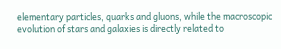elementary particles, quarks and gluons, while the macroscopic evolution of stars and galaxies is directly related to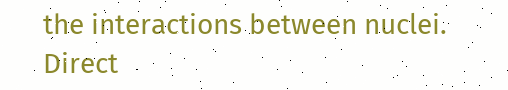the interactions between nuclei. Direct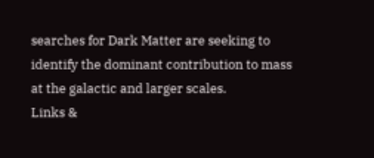searches for Dark Matter are seeking to identify the dominant contribution to mass at the galactic and larger scales.
Links &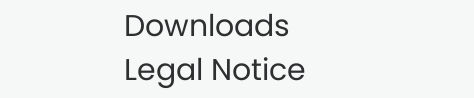Downloads
Legal Notice